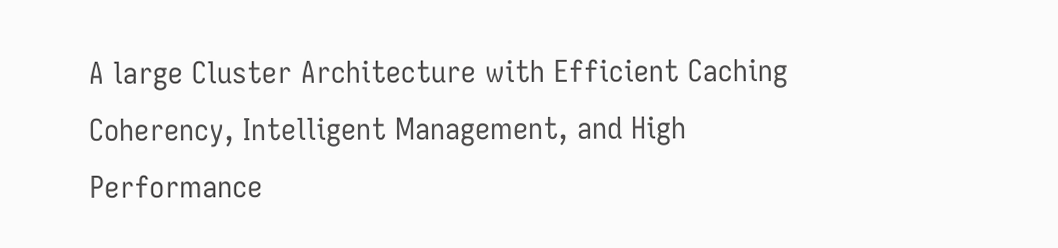A large Cluster Architecture with Efficient Caching Coherency, Intelligent Management, and High Performance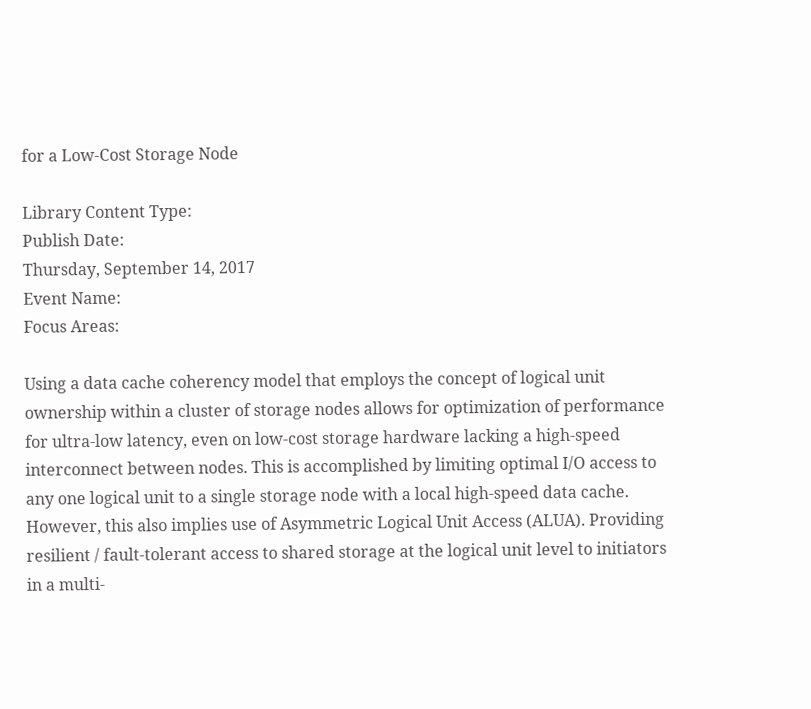for a Low-Cost Storage Node

Library Content Type:
Publish Date:
Thursday, September 14, 2017
Event Name:
Focus Areas:

Using a data cache coherency model that employs the concept of logical unit ownership within a cluster of storage nodes allows for optimization of performance for ultra-low latency, even on low-cost storage hardware lacking a high-speed interconnect between nodes. This is accomplished by limiting optimal I/O access to any one logical unit to a single storage node with a local high-speed data cache. However, this also implies use of Asymmetric Logical Unit Access (ALUA). Providing resilient / fault-tolerant access to shared storage at the logical unit level to initiators in a multi-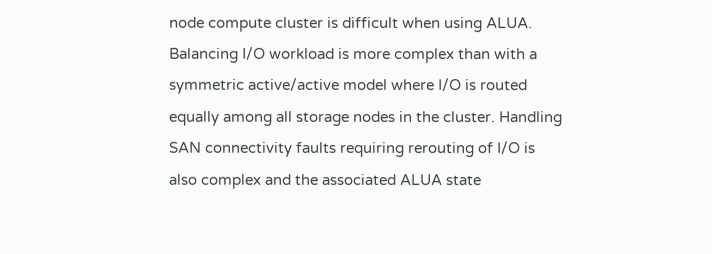node compute cluster is difficult when using ALUA. Balancing I/O workload is more complex than with a symmetric active/active model where I/O is routed equally among all storage nodes in the cluster. Handling SAN connectivity faults requiring rerouting of I/O is also complex and the associated ALUA state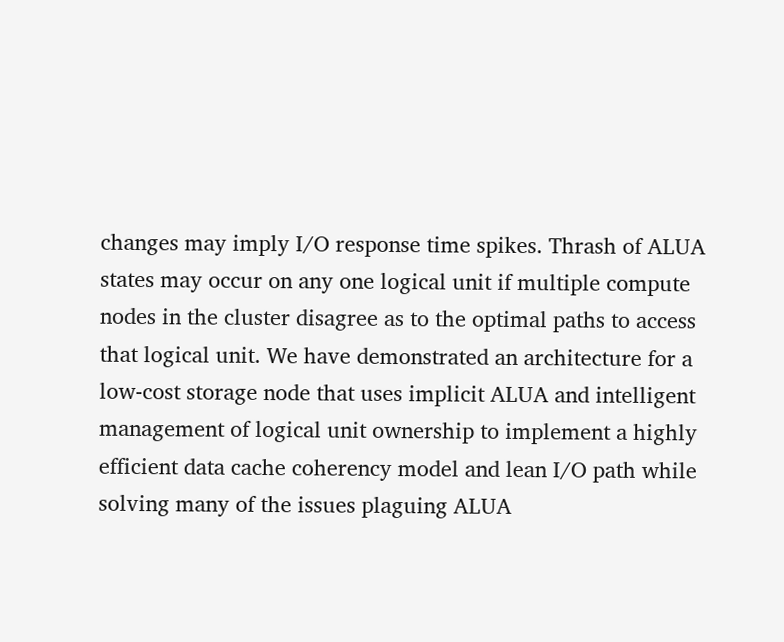changes may imply I/O response time spikes. Thrash of ALUA states may occur on any one logical unit if multiple compute nodes in the cluster disagree as to the optimal paths to access that logical unit. We have demonstrated an architecture for a low-cost storage node that uses implicit ALUA and intelligent management of logical unit ownership to implement a highly efficient data cache coherency model and lean I/O path while solving many of the issues plaguing ALUA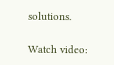solutions.

Watch video: